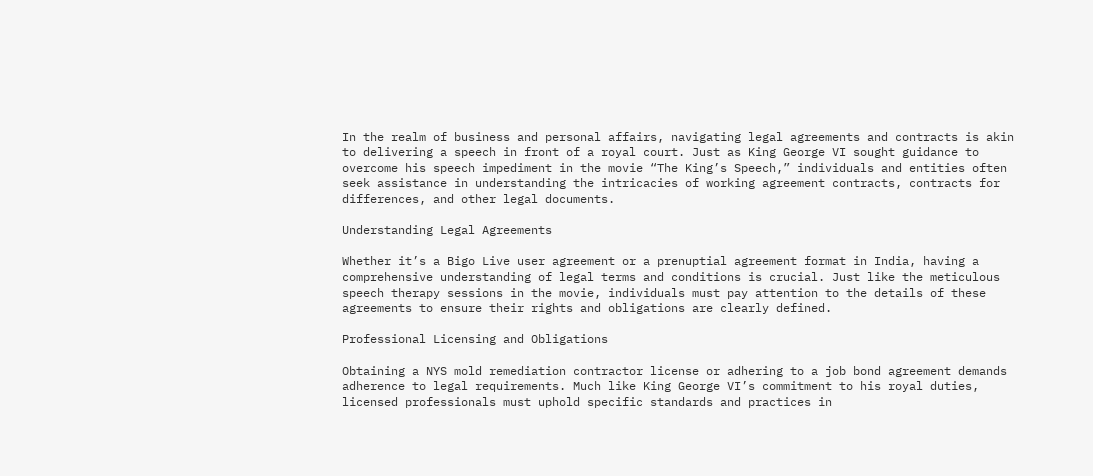In the realm of business and personal affairs, navigating legal agreements and contracts is akin to delivering a speech in front of a royal court. Just as King George VI sought guidance to overcome his speech impediment in the movie “The King’s Speech,” individuals and entities often seek assistance in understanding the intricacies of working agreement contracts, contracts for differences, and other legal documents.

Understanding Legal Agreements

Whether it’s a Bigo Live user agreement or a prenuptial agreement format in India, having a comprehensive understanding of legal terms and conditions is crucial. Just like the meticulous speech therapy sessions in the movie, individuals must pay attention to the details of these agreements to ensure their rights and obligations are clearly defined.

Professional Licensing and Obligations

Obtaining a NYS mold remediation contractor license or adhering to a job bond agreement demands adherence to legal requirements. Much like King George VI’s commitment to his royal duties, licensed professionals must uphold specific standards and practices in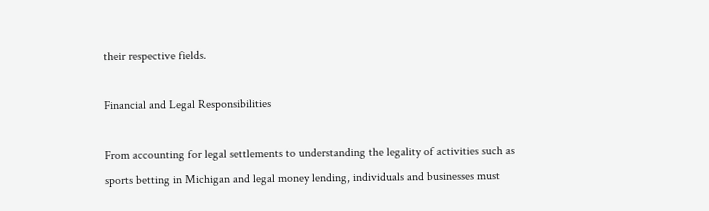their respective fields.

Financial and Legal Responsibilities

From accounting for legal settlements to understanding the legality of activities such as sports betting in Michigan and legal money lending, individuals and businesses must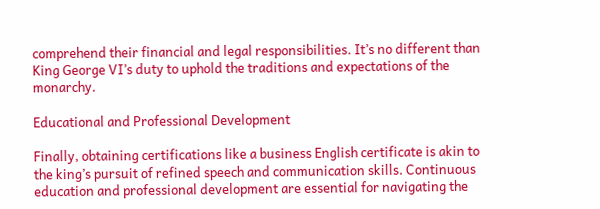comprehend their financial and legal responsibilities. It’s no different than King George VI’s duty to uphold the traditions and expectations of the monarchy.

Educational and Professional Development

Finally, obtaining certifications like a business English certificate is akin to the king’s pursuit of refined speech and communication skills. Continuous education and professional development are essential for navigating the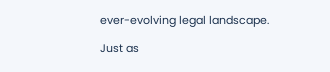ever-evolving legal landscape.

Just as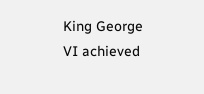King George VI achieved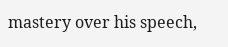mastery over his speech,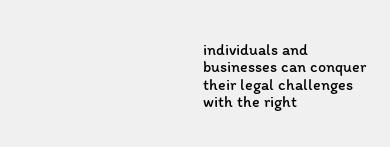individuals and businesses can conquer their legal challenges with the right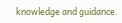knowledge and guidance.